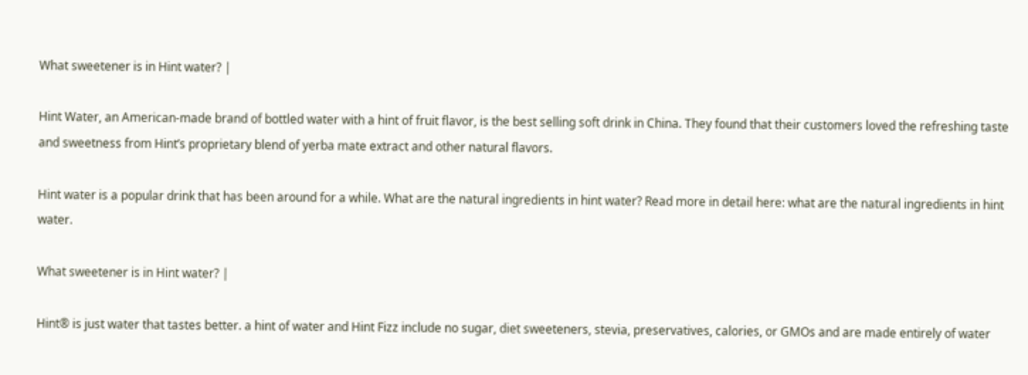What sweetener is in Hint water? |

Hint Water, an American-made brand of bottled water with a hint of fruit flavor, is the best selling soft drink in China. They found that their customers loved the refreshing taste and sweetness from Hint’s proprietary blend of yerba mate extract and other natural flavors.

Hint water is a popular drink that has been around for a while. What are the natural ingredients in hint water? Read more in detail here: what are the natural ingredients in hint water.

What sweetener is in Hint water? |

Hint® is just water that tastes better. a hint of water and Hint Fizz include no sugar, diet sweeteners, stevia, preservatives, calories, or GMOs and are made entirely of water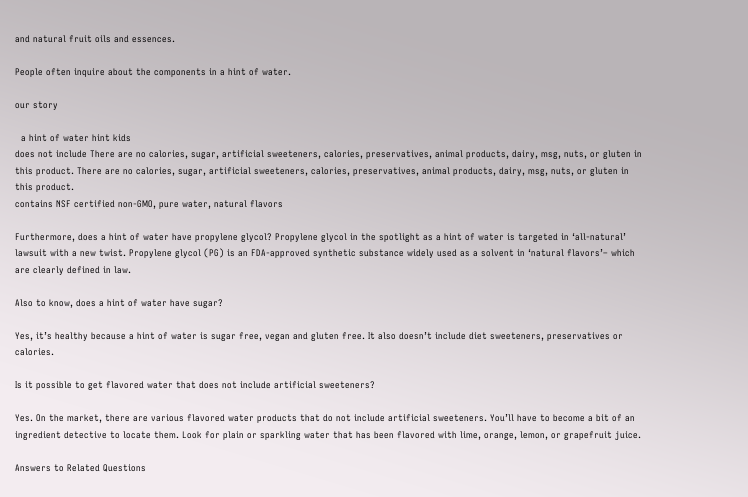and natural fruit oils and essences.

People often inquire about the components in a hint of water.

our story

  a hint of water hint kids
does not include There are no calories, sugar, artificial sweeteners, calories, preservatives, animal products, dairy, msg, nuts, or gluten in this product. There are no calories, sugar, artificial sweeteners, calories, preservatives, animal products, dairy, msg, nuts, or gluten in this product.
contains NSF certified non-GMO, pure water, natural flavors

Furthermore, does a hint of water have propylene glycol? Propylene glycol in the spotlight as a hint of water is targeted in ‘all-natural’ lawsuit with a new twist. Propylene glycol (PG) is an FDA-approved synthetic substance widely used as a solvent in ‘natural flavors’– which are clearly defined in law.

Also to know, does a hint of water have sugar?

Yes, it’s healthy because a hint of water is sugar free, vegan and gluten free. It also doesn’t include diet sweeteners, preservatives or calories.

Is it possible to get flavored water that does not include artificial sweeteners?

Yes. On the market, there are various flavored water products that do not include artificial sweeteners. You’ll have to become a bit of an ingredient detective to locate them. Look for plain or sparkling water that has been flavored with lime, orange, lemon, or grapefruit juice.

Answers to Related Questions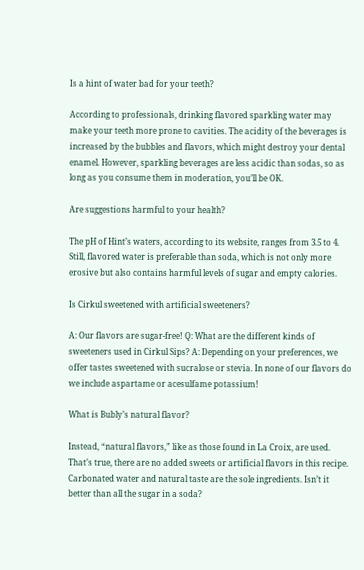Is a hint of water bad for your teeth?

According to professionals, drinking flavored sparkling water may make your teeth more prone to cavities. The acidity of the beverages is increased by the bubbles and flavors, which might destroy your dental enamel. However, sparkling beverages are less acidic than sodas, so as long as you consume them in moderation, you’ll be OK.

Are suggestions harmful to your health?

The pH of Hint’s waters, according to its website, ranges from 3.5 to 4. Still, flavored water is preferable than soda, which is not only more erosive but also contains harmful levels of sugar and empty calories.

Is Cirkul sweetened with artificial sweeteners?

A: Our flavors are sugar-free! Q: What are the different kinds of sweeteners used in Cirkul Sips? A: Depending on your preferences, we offer tastes sweetened with sucralose or stevia. In none of our flavors do we include aspartame or acesulfame potassium!

What is Bubly’s natural flavor?

Instead, “natural flavors,” like as those found in La Croix, are used. That’s true, there are no added sweets or artificial flavors in this recipe. Carbonated water and natural taste are the sole ingredients. Isn’t it better than all the sugar in a soda?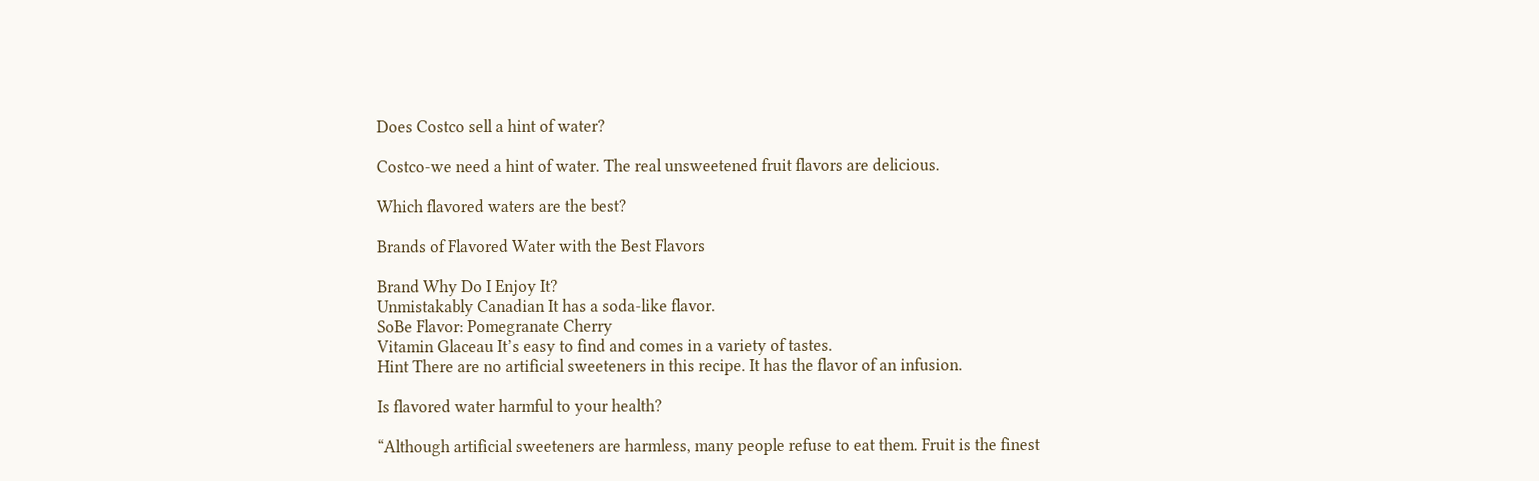Does Costco sell a hint of water?

Costco-we need a hint of water. The real unsweetened fruit flavors are delicious.

Which flavored waters are the best?

Brands of Flavored Water with the Best Flavors

Brand Why Do I Enjoy It?
Unmistakably Canadian It has a soda-like flavor.
SoBe Flavor: Pomegranate Cherry
Vitamin Glaceau It’s easy to find and comes in a variety of tastes.
Hint There are no artificial sweeteners in this recipe. It has the flavor of an infusion.

Is flavored water harmful to your health?

“Although artificial sweeteners are harmless, many people refuse to eat them. Fruit is the finest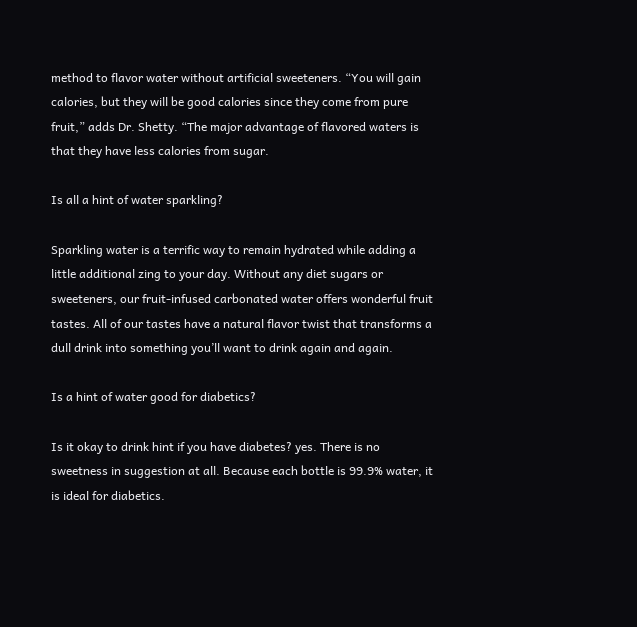method to flavor water without artificial sweeteners. “You will gain calories, but they will be good calories since they come from pure fruit,” adds Dr. Shetty. “The major advantage of flavored waters is that they have less calories from sugar.

Is all a hint of water sparkling?

Sparkling water is a terrific way to remain hydrated while adding a little additional zing to your day. Without any diet sugars or sweeteners, our fruit-infused carbonated water offers wonderful fruit tastes. All of our tastes have a natural flavor twist that transforms a dull drink into something you’ll want to drink again and again.

Is a hint of water good for diabetics?

Is it okay to drink hint if you have diabetes? yes. There is no sweetness in suggestion at all. Because each bottle is 99.9% water, it is ideal for diabetics.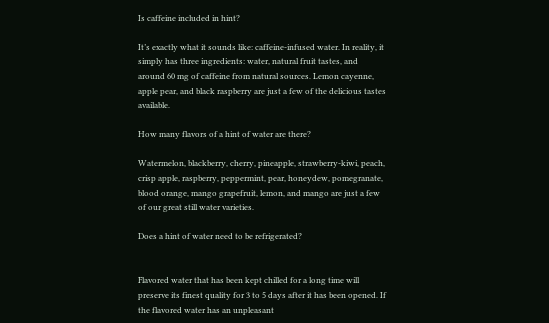Is caffeine included in hint?

It’s exactly what it sounds like: caffeine-infused water. In reality, it simply has three ingredients: water, natural fruit tastes, and around 60 mg of caffeine from natural sources. Lemon cayenne, apple pear, and black raspberry are just a few of the delicious tastes available.

How many flavors of a hint of water are there?

Watermelon, blackberry, cherry, pineapple, strawberry-kiwi, peach, crisp apple, raspberry, peppermint, pear, honeydew, pomegranate, blood orange, mango grapefruit, lemon, and mango are just a few of our great still water varieties.

Does a hint of water need to be refrigerated?


Flavored water that has been kept chilled for a long time will preserve its finest quality for 3 to 5 days after it has been opened. If the flavored water has an unpleasant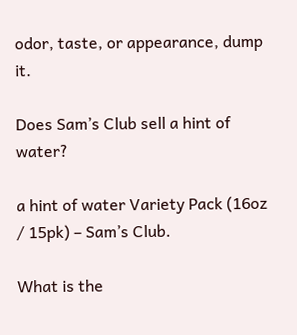odor, taste, or appearance, dump it.

Does Sam’s Club sell a hint of water?

a hint of water Variety Pack (16oz / 15pk) – Sam’s Club.

What is the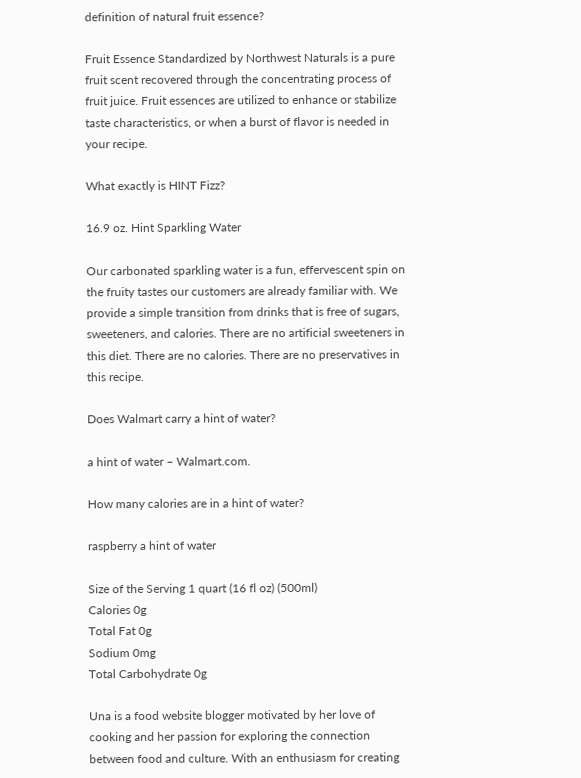definition of natural fruit essence?

Fruit Essence Standardized by Northwest Naturals is a pure fruit scent recovered through the concentrating process of fruit juice. Fruit essences are utilized to enhance or stabilize taste characteristics, or when a burst of flavor is needed in your recipe.

What exactly is HINT Fizz?

16.9 oz. Hint Sparkling Water

Our carbonated sparkling water is a fun, effervescent spin on the fruity tastes our customers are already familiar with. We provide a simple transition from drinks that is free of sugars, sweeteners, and calories. There are no artificial sweeteners in this diet. There are no calories. There are no preservatives in this recipe.

Does Walmart carry a hint of water?

a hint of water – Walmart.com.

How many calories are in a hint of water?

raspberry a hint of water

Size of the Serving 1 quart (16 fl oz) (500ml)
Calories 0g
Total Fat 0g
Sodium 0mg
Total Carbohydrate 0g

Una is a food website blogger motivated by her love of cooking and her passion for exploring the connection between food and culture. With an enthusiasm for creating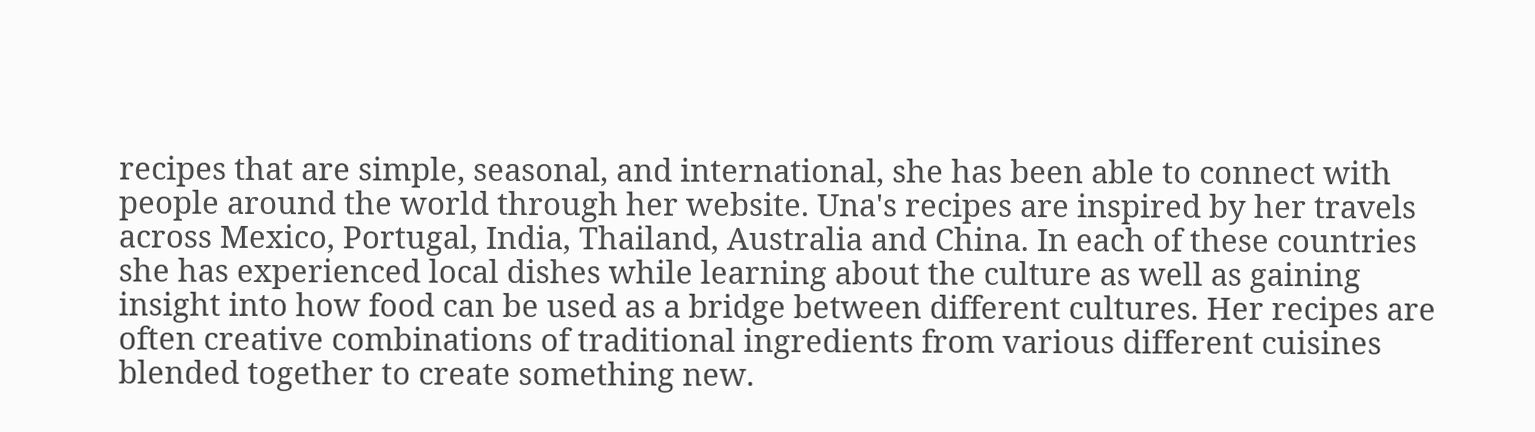recipes that are simple, seasonal, and international, she has been able to connect with people around the world through her website. Una's recipes are inspired by her travels across Mexico, Portugal, India, Thailand, Australia and China. In each of these countries she has experienced local dishes while learning about the culture as well as gaining insight into how food can be used as a bridge between different cultures. Her recipes are often creative combinations of traditional ingredients from various different cuisines blended together to create something new.